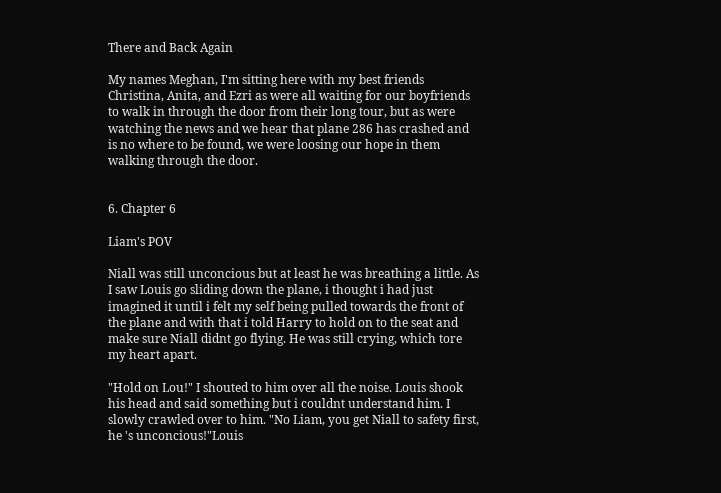There and Back Again

My names Meghan, I'm sitting here with my best friends Christina, Anita, and Ezri as were all waiting for our boyfriends to walk in through the door from their long tour, but as were watching the news and we hear that plane 286 has crashed and is no where to be found, we were loosing our hope in them walking through the door.


6. Chapter 6

Liam's POV

Niall was still unconcious but at least he was breathing a little. As I saw Louis go sliding down the plane, i thought i had just imagined it until i felt my self being pulled towards the front of the plane and with that i told Harry to hold on to the seat and make sure Niall didnt go flying. He was still crying, which tore my heart apart.

"Hold on Lou!" I shouted to him over all the noise. Louis shook his head and said something but i couldnt understand him. I slowly crawled over to him. "No Liam, you get Niall to safety first, he 's unconcious!"Louis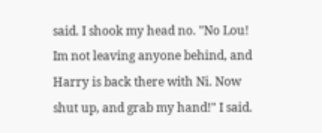said. I shook my head no. "No Lou! Im not leaving anyone behind, and Harry is back there with Ni. Now shut up, and grab my hand!" I said.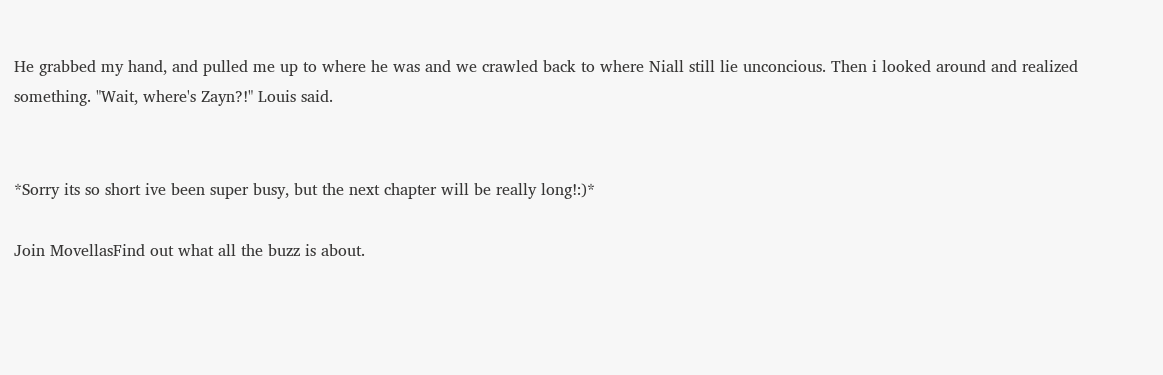He grabbed my hand, and pulled me up to where he was and we crawled back to where Niall still lie unconcious. Then i looked around and realized something. "Wait, where's Zayn?!" Louis said.


*Sorry its so short ive been super busy, but the next chapter will be really long!:)*

Join MovellasFind out what all the buzz is about.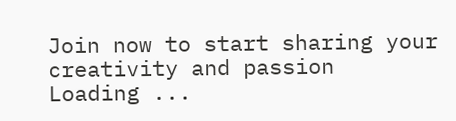Join now to start sharing your creativity and passion
Loading ...